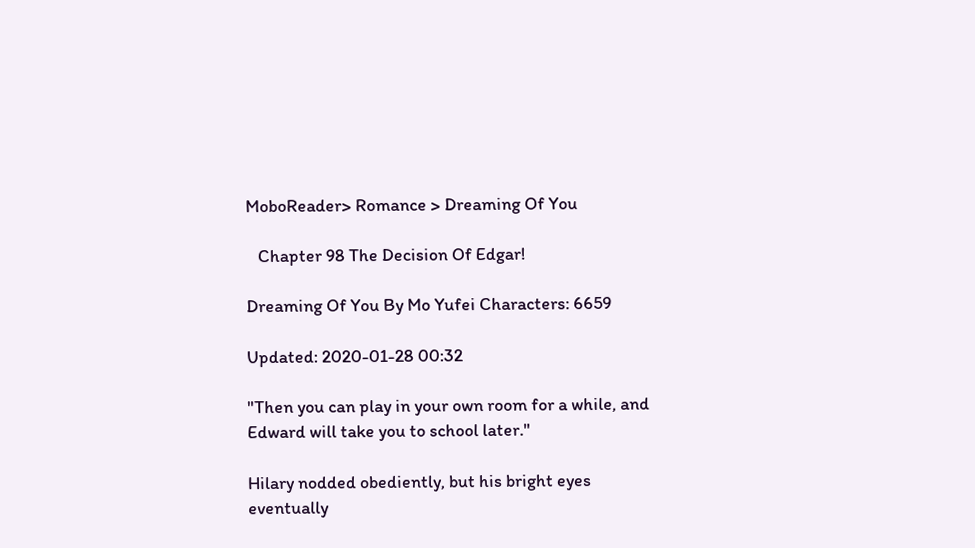MoboReader> Romance > Dreaming Of You

   Chapter 98 The Decision Of Edgar!

Dreaming Of You By Mo Yufei Characters: 6659

Updated: 2020-01-28 00:32

"Then you can play in your own room for a while, and Edward will take you to school later."

Hilary nodded obediently, but his bright eyes eventually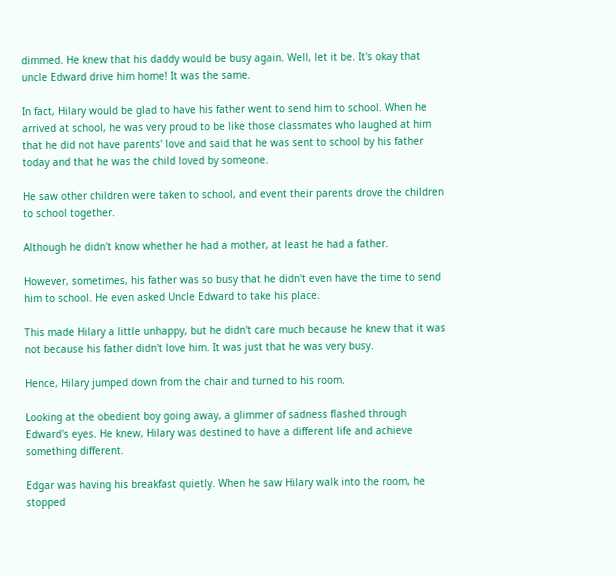dimmed. He knew that his daddy would be busy again. Well, let it be. It's okay that uncle Edward drive him home! It was the same.

In fact, Hilary would be glad to have his father went to send him to school. When he arrived at school, he was very proud to be like those classmates who laughed at him that he did not have parents' love and said that he was sent to school by his father today and that he was the child loved by someone.

He saw other children were taken to school, and event their parents drove the children to school together.

Although he didn't know whether he had a mother, at least he had a father.

However, sometimes, his father was so busy that he didn't even have the time to send him to school. He even asked Uncle Edward to take his place.

This made Hilary a little unhappy, but he didn't care much because he knew that it was not because his father didn't love him. It was just that he was very busy.

Hence, Hilary jumped down from the chair and turned to his room.

Looking at the obedient boy going away, a glimmer of sadness flashed through Edward's eyes. He knew, Hilary was destined to have a different life and achieve something different.

Edgar was having his breakfast quietly. When he saw Hilary walk into the room, he stopped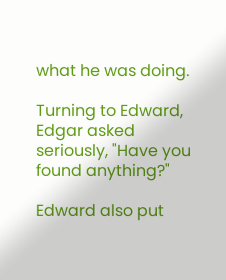what he was doing.

Turning to Edward, Edgar asked seriously, "Have you found anything?"

Edward also put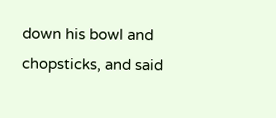down his bowl and chopsticks, and said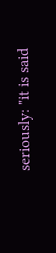seriously: "it is said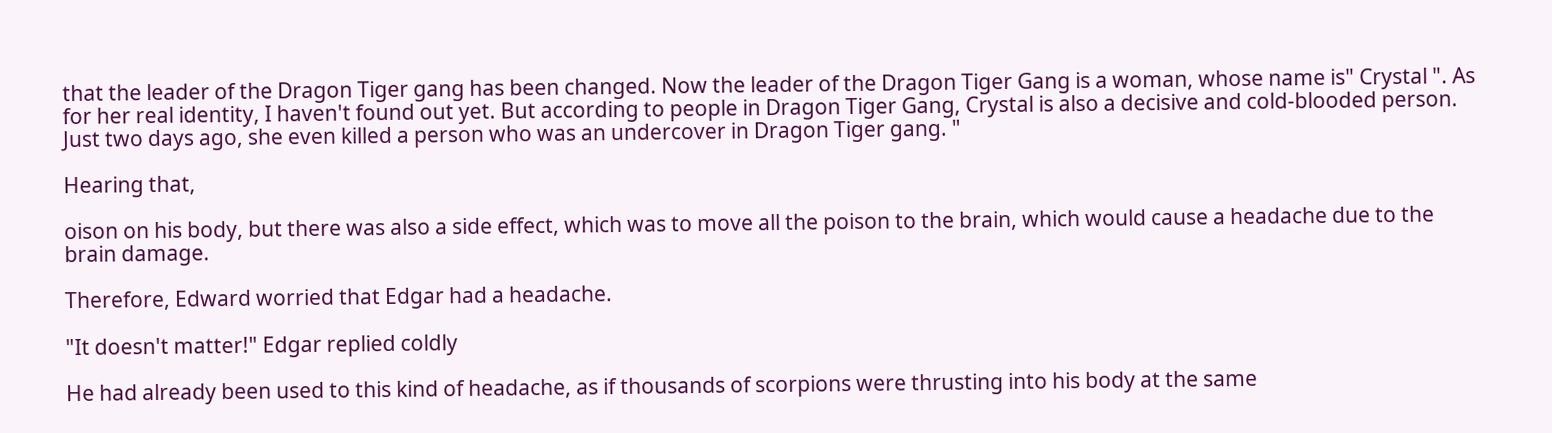that the leader of the Dragon Tiger gang has been changed. Now the leader of the Dragon Tiger Gang is a woman, whose name is" Crystal ". As for her real identity, I haven't found out yet. But according to people in Dragon Tiger Gang, Crystal is also a decisive and cold-blooded person. Just two days ago, she even killed a person who was an undercover in Dragon Tiger gang. "

Hearing that,

oison on his body, but there was also a side effect, which was to move all the poison to the brain, which would cause a headache due to the brain damage.

Therefore, Edward worried that Edgar had a headache.

"It doesn't matter!" Edgar replied coldly

He had already been used to this kind of headache, as if thousands of scorpions were thrusting into his body at the same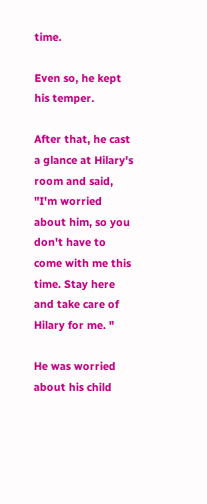time.

Even so, he kept his temper.

After that, he cast a glance at Hilary's room and said, "I'm worried about him, so you don't have to come with me this time. Stay here and take care of Hilary for me. "

He was worried about his child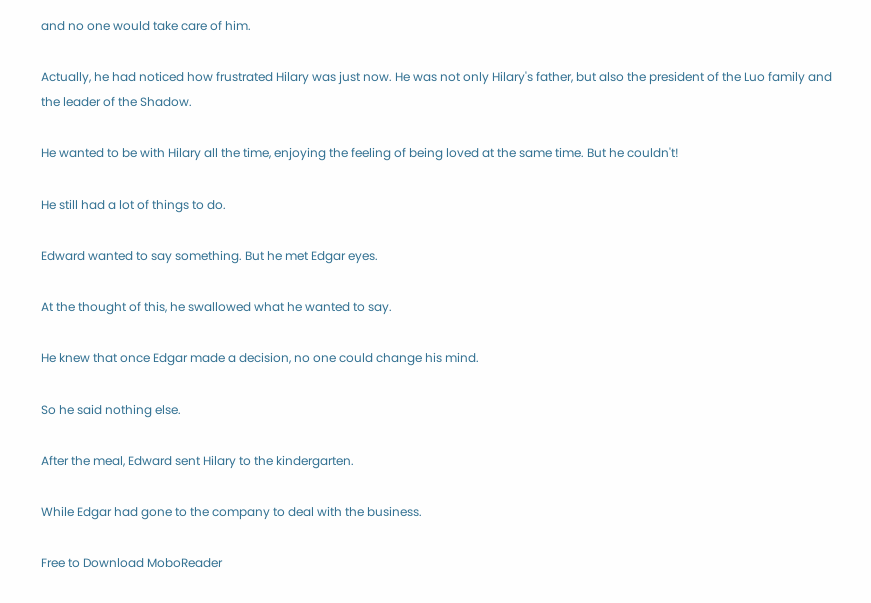and no one would take care of him.

Actually, he had noticed how frustrated Hilary was just now. He was not only Hilary's father, but also the president of the Luo family and the leader of the Shadow.

He wanted to be with Hilary all the time, enjoying the feeling of being loved at the same time. But he couldn't!

He still had a lot of things to do.

Edward wanted to say something. But he met Edgar eyes.

At the thought of this, he swallowed what he wanted to say.

He knew that once Edgar made a decision, no one could change his mind.

So he said nothing else.

After the meal, Edward sent Hilary to the kindergarten.

While Edgar had gone to the company to deal with the business.

Free to Download MoboReader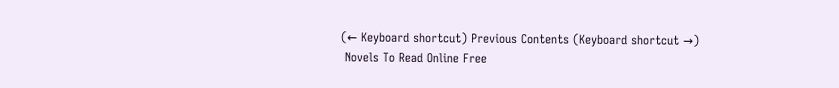(← Keyboard shortcut) Previous Contents (Keyboard shortcut →)
 Novels To Read Online Free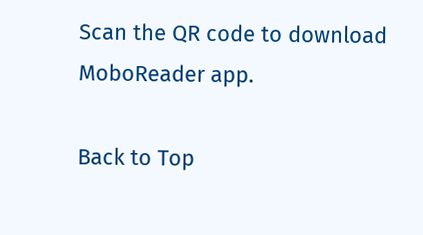Scan the QR code to download MoboReader app.

Back to Top